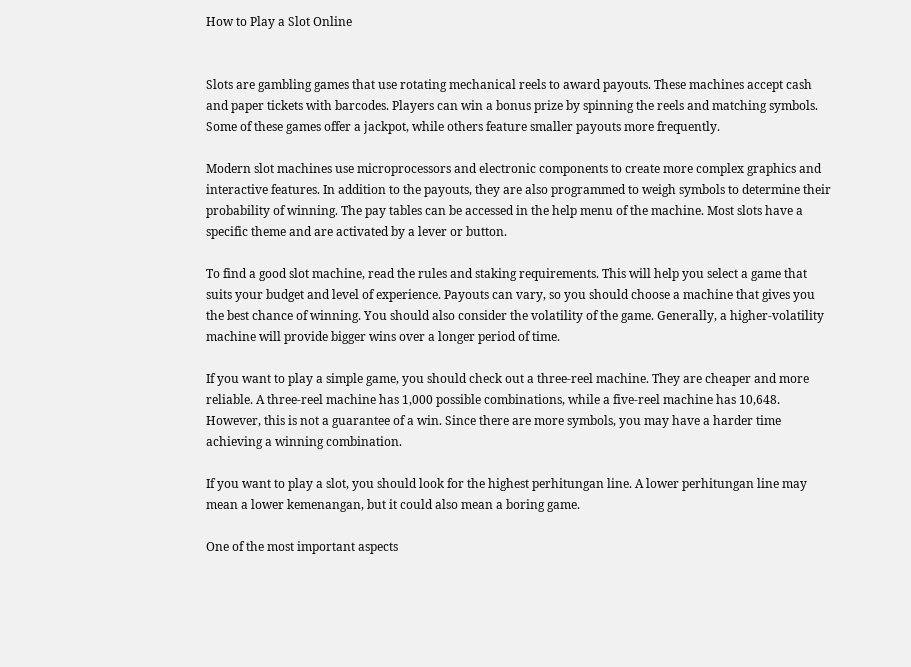How to Play a Slot Online


Slots are gambling games that use rotating mechanical reels to award payouts. These machines accept cash and paper tickets with barcodes. Players can win a bonus prize by spinning the reels and matching symbols. Some of these games offer a jackpot, while others feature smaller payouts more frequently.

Modern slot machines use microprocessors and electronic components to create more complex graphics and interactive features. In addition to the payouts, they are also programmed to weigh symbols to determine their probability of winning. The pay tables can be accessed in the help menu of the machine. Most slots have a specific theme and are activated by a lever or button.

To find a good slot machine, read the rules and staking requirements. This will help you select a game that suits your budget and level of experience. Payouts can vary, so you should choose a machine that gives you the best chance of winning. You should also consider the volatility of the game. Generally, a higher-volatility machine will provide bigger wins over a longer period of time.

If you want to play a simple game, you should check out a three-reel machine. They are cheaper and more reliable. A three-reel machine has 1,000 possible combinations, while a five-reel machine has 10,648. However, this is not a guarantee of a win. Since there are more symbols, you may have a harder time achieving a winning combination.

If you want to play a slot, you should look for the highest perhitungan line. A lower perhitungan line may mean a lower kemenangan, but it could also mean a boring game.

One of the most important aspects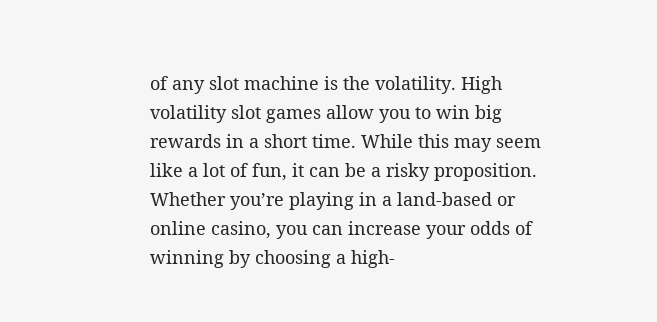of any slot machine is the volatility. High volatility slot games allow you to win big rewards in a short time. While this may seem like a lot of fun, it can be a risky proposition. Whether you’re playing in a land-based or online casino, you can increase your odds of winning by choosing a high-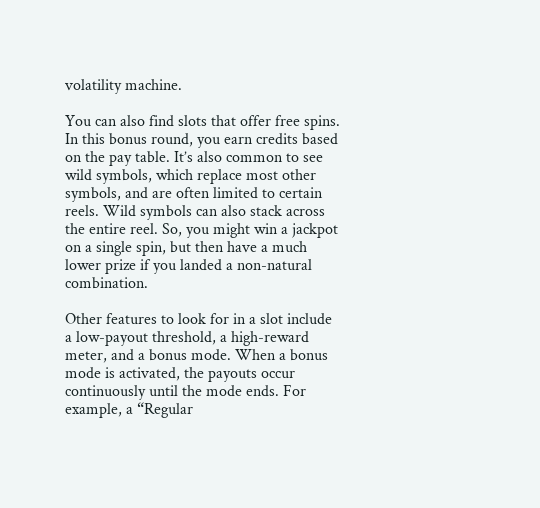volatility machine.

You can also find slots that offer free spins. In this bonus round, you earn credits based on the pay table. It’s also common to see wild symbols, which replace most other symbols, and are often limited to certain reels. Wild symbols can also stack across the entire reel. So, you might win a jackpot on a single spin, but then have a much lower prize if you landed a non-natural combination.

Other features to look for in a slot include a low-payout threshold, a high-reward meter, and a bonus mode. When a bonus mode is activated, the payouts occur continuously until the mode ends. For example, a “Regular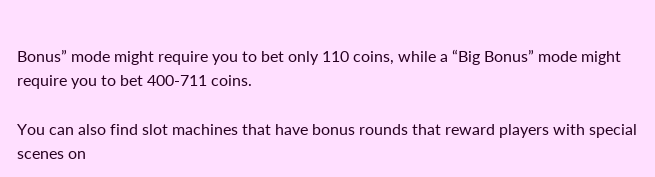Bonus” mode might require you to bet only 110 coins, while a “Big Bonus” mode might require you to bet 400-711 coins.

You can also find slot machines that have bonus rounds that reward players with special scenes on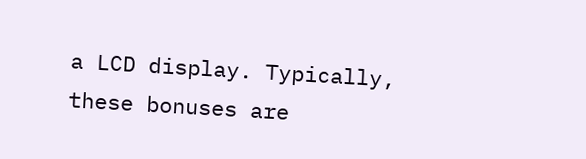a LCD display. Typically, these bonuses are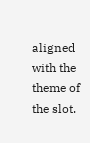aligned with the theme of the slot.